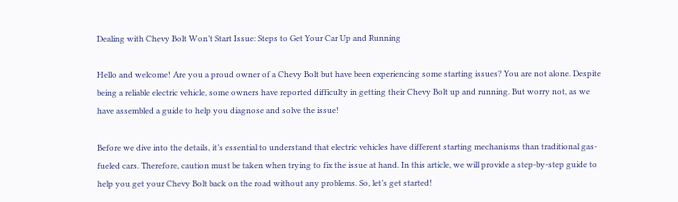Dealing with Chevy Bolt Won’t Start Issue: Steps to Get Your Car Up and Running

Hello and welcome! Are you a proud owner of a Chevy Bolt but have been experiencing some starting issues? You are not alone. Despite being a reliable electric vehicle, some owners have reported difficulty in getting their Chevy Bolt up and running. But worry not, as we have assembled a guide to help you diagnose and solve the issue!

Before we dive into the details, it’s essential to understand that electric vehicles have different starting mechanisms than traditional gas-fueled cars. Therefore, caution must be taken when trying to fix the issue at hand. In this article, we will provide a step-by-step guide to help you get your Chevy Bolt back on the road without any problems. So, let’s get started!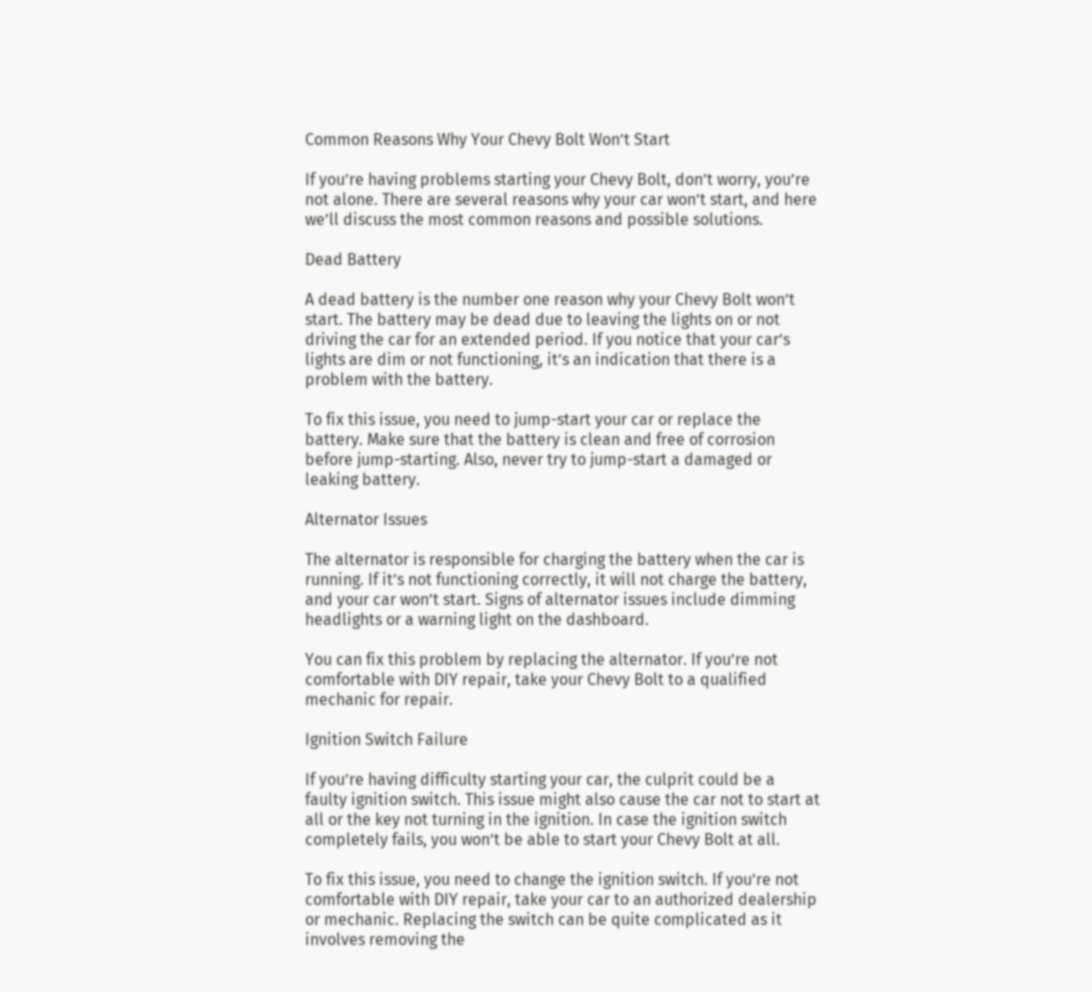Common Reasons Why Your Chevy Bolt Won’t Start

If you’re having problems starting your Chevy Bolt, don’t worry, you’re not alone. There are several reasons why your car won’t start, and here we’ll discuss the most common reasons and possible solutions.

Dead Battery

A dead battery is the number one reason why your Chevy Bolt won’t start. The battery may be dead due to leaving the lights on or not driving the car for an extended period. If you notice that your car’s lights are dim or not functioning, it’s an indication that there is a problem with the battery.

To fix this issue, you need to jump-start your car or replace the battery. Make sure that the battery is clean and free of corrosion before jump-starting. Also, never try to jump-start a damaged or leaking battery.

Alternator Issues

The alternator is responsible for charging the battery when the car is running. If it’s not functioning correctly, it will not charge the battery, and your car won’t start. Signs of alternator issues include dimming headlights or a warning light on the dashboard.

You can fix this problem by replacing the alternator. If you’re not comfortable with DIY repair, take your Chevy Bolt to a qualified mechanic for repair.

Ignition Switch Failure

If you’re having difficulty starting your car, the culprit could be a faulty ignition switch. This issue might also cause the car not to start at all or the key not turning in the ignition. In case the ignition switch completely fails, you won’t be able to start your Chevy Bolt at all.

To fix this issue, you need to change the ignition switch. If you’re not comfortable with DIY repair, take your car to an authorized dealership or mechanic. Replacing the switch can be quite complicated as it involves removing the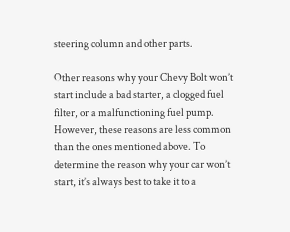steering column and other parts.

Other reasons why your Chevy Bolt won’t start include a bad starter, a clogged fuel filter, or a malfunctioning fuel pump. However, these reasons are less common than the ones mentioned above. To determine the reason why your car won’t start, it’s always best to take it to a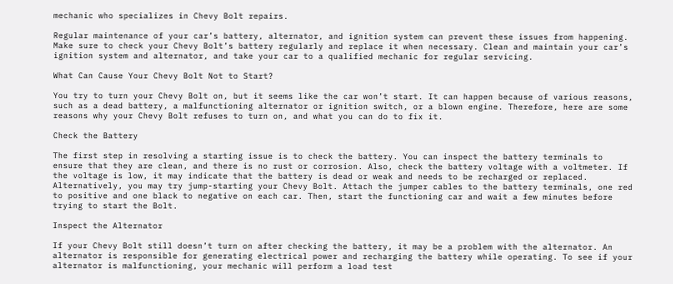mechanic who specializes in Chevy Bolt repairs.

Regular maintenance of your car’s battery, alternator, and ignition system can prevent these issues from happening. Make sure to check your Chevy Bolt’s battery regularly and replace it when necessary. Clean and maintain your car’s ignition system and alternator, and take your car to a qualified mechanic for regular servicing.

What Can Cause Your Chevy Bolt Not to Start?

You try to turn your Chevy Bolt on, but it seems like the car won’t start. It can happen because of various reasons, such as a dead battery, a malfunctioning alternator or ignition switch, or a blown engine. Therefore, here are some reasons why your Chevy Bolt refuses to turn on, and what you can do to fix it.

Check the Battery

The first step in resolving a starting issue is to check the battery. You can inspect the battery terminals to ensure that they are clean, and there is no rust or corrosion. Also, check the battery voltage with a voltmeter. If the voltage is low, it may indicate that the battery is dead or weak and needs to be recharged or replaced. Alternatively, you may try jump-starting your Chevy Bolt. Attach the jumper cables to the battery terminals, one red to positive and one black to negative on each car. Then, start the functioning car and wait a few minutes before trying to start the Bolt.

Inspect the Alternator

If your Chevy Bolt still doesn’t turn on after checking the battery, it may be a problem with the alternator. An alternator is responsible for generating electrical power and recharging the battery while operating. To see if your alternator is malfunctioning, your mechanic will perform a load test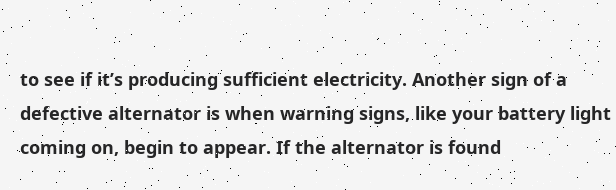to see if it’s producing sufficient electricity. Another sign of a defective alternator is when warning signs, like your battery light coming on, begin to appear. If the alternator is found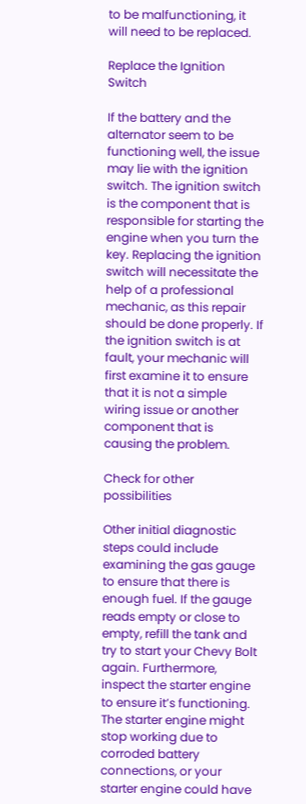to be malfunctioning, it will need to be replaced.

Replace the Ignition Switch

If the battery and the alternator seem to be functioning well, the issue may lie with the ignition switch. The ignition switch is the component that is responsible for starting the engine when you turn the key. Replacing the ignition switch will necessitate the help of a professional mechanic, as this repair should be done properly. If the ignition switch is at fault, your mechanic will first examine it to ensure that it is not a simple wiring issue or another component that is causing the problem.

Check for other possibilities

Other initial diagnostic steps could include examining the gas gauge to ensure that there is enough fuel. If the gauge reads empty or close to empty, refill the tank and try to start your Chevy Bolt again. Furthermore, inspect the starter engine to ensure it’s functioning. The starter engine might stop working due to corroded battery connections, or your starter engine could have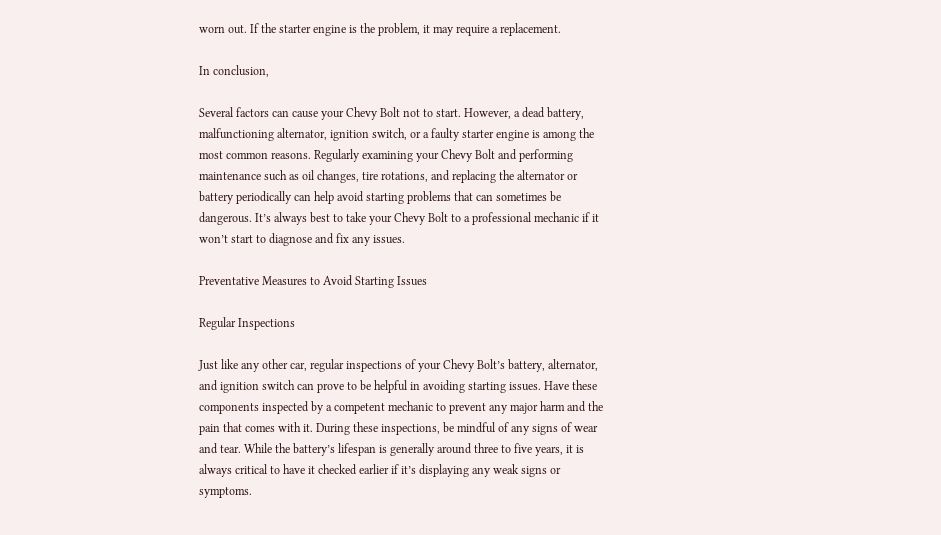worn out. If the starter engine is the problem, it may require a replacement.

In conclusion,

Several factors can cause your Chevy Bolt not to start. However, a dead battery, malfunctioning alternator, ignition switch, or a faulty starter engine is among the most common reasons. Regularly examining your Chevy Bolt and performing maintenance such as oil changes, tire rotations, and replacing the alternator or battery periodically can help avoid starting problems that can sometimes be dangerous. It’s always best to take your Chevy Bolt to a professional mechanic if it won’t start to diagnose and fix any issues.

Preventative Measures to Avoid Starting Issues

Regular Inspections

Just like any other car, regular inspections of your Chevy Bolt’s battery, alternator, and ignition switch can prove to be helpful in avoiding starting issues. Have these components inspected by a competent mechanic to prevent any major harm and the pain that comes with it. During these inspections, be mindful of any signs of wear and tear. While the battery’s lifespan is generally around three to five years, it is always critical to have it checked earlier if it’s displaying any weak signs or symptoms.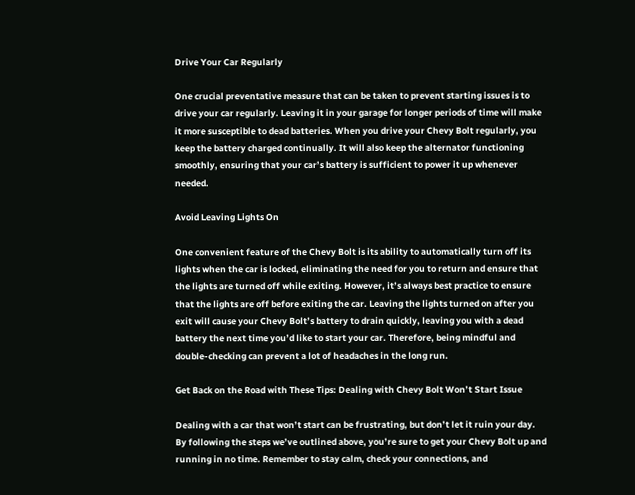Drive Your Car Regularly

One crucial preventative measure that can be taken to prevent starting issues is to drive your car regularly. Leaving it in your garage for longer periods of time will make it more susceptible to dead batteries. When you drive your Chevy Bolt regularly, you keep the battery charged continually. It will also keep the alternator functioning smoothly, ensuring that your car’s battery is sufficient to power it up whenever needed.

Avoid Leaving Lights On

One convenient feature of the Chevy Bolt is its ability to automatically turn off its lights when the car is locked, eliminating the need for you to return and ensure that the lights are turned off while exiting. However, it’s always best practice to ensure that the lights are off before exiting the car. Leaving the lights turned on after you exit will cause your Chevy Bolt’s battery to drain quickly, leaving you with a dead battery the next time you’d like to start your car. Therefore, being mindful and double-checking can prevent a lot of headaches in the long run.

Get Back on the Road with These Tips: Dealing with Chevy Bolt Won’t Start Issue

Dealing with a car that won’t start can be frustrating, but don’t let it ruin your day. By following the steps we’ve outlined above, you’re sure to get your Chevy Bolt up and running in no time. Remember to stay calm, check your connections, and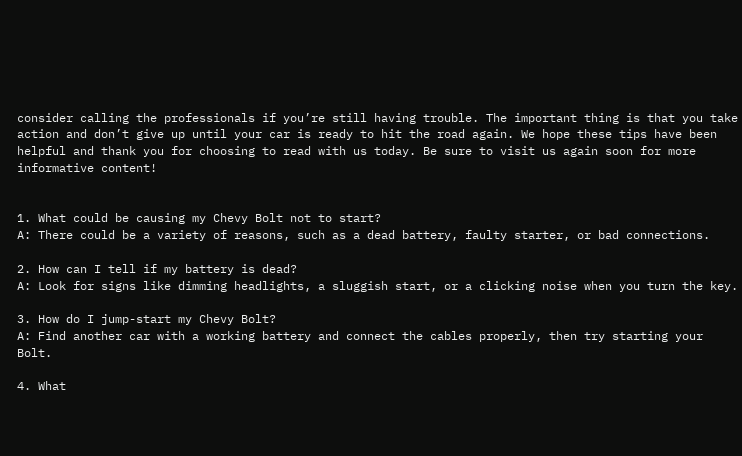consider calling the professionals if you’re still having trouble. The important thing is that you take action and don’t give up until your car is ready to hit the road again. We hope these tips have been helpful and thank you for choosing to read with us today. Be sure to visit us again soon for more informative content!


1. What could be causing my Chevy Bolt not to start?
A: There could be a variety of reasons, such as a dead battery, faulty starter, or bad connections.

2. How can I tell if my battery is dead?
A: Look for signs like dimming headlights, a sluggish start, or a clicking noise when you turn the key.

3. How do I jump-start my Chevy Bolt?
A: Find another car with a working battery and connect the cables properly, then try starting your Bolt.

4. What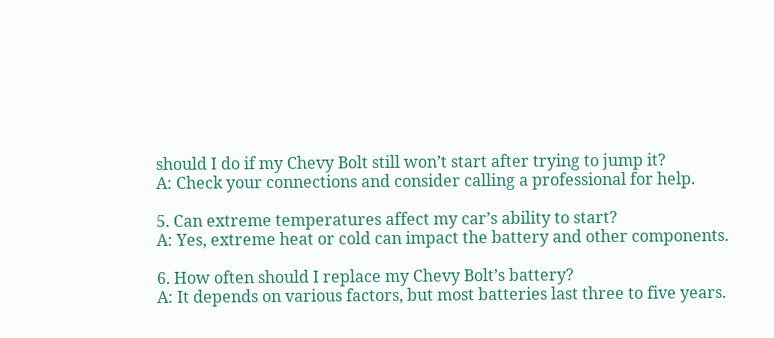should I do if my Chevy Bolt still won’t start after trying to jump it?
A: Check your connections and consider calling a professional for help.

5. Can extreme temperatures affect my car’s ability to start?
A: Yes, extreme heat or cold can impact the battery and other components.

6. How often should I replace my Chevy Bolt’s battery?
A: It depends on various factors, but most batteries last three to five years.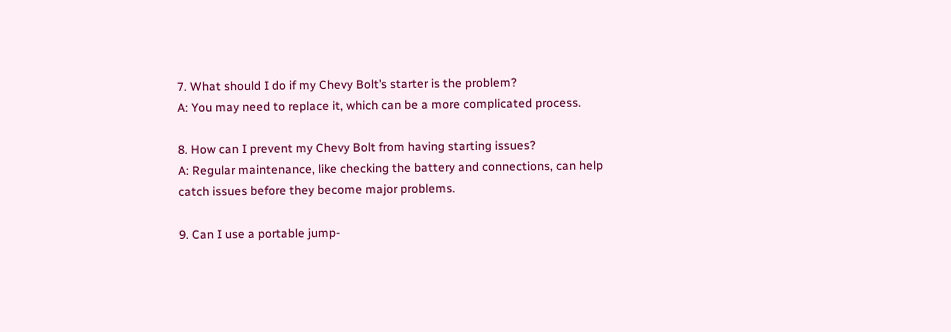7. What should I do if my Chevy Bolt’s starter is the problem?
A: You may need to replace it, which can be a more complicated process.

8. How can I prevent my Chevy Bolt from having starting issues?
A: Regular maintenance, like checking the battery and connections, can help catch issues before they become major problems.

9. Can I use a portable jump-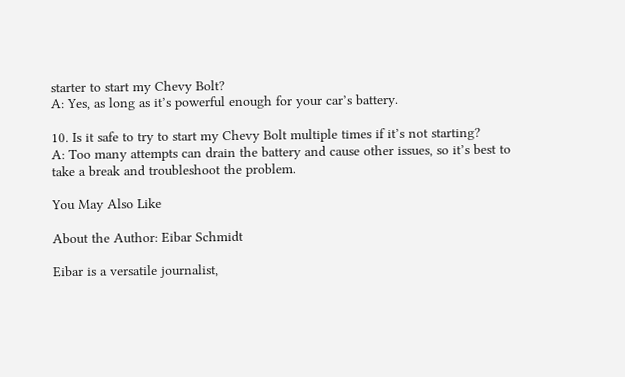starter to start my Chevy Bolt?
A: Yes, as long as it’s powerful enough for your car’s battery.

10. Is it safe to try to start my Chevy Bolt multiple times if it’s not starting?
A: Too many attempts can drain the battery and cause other issues, so it’s best to take a break and troubleshoot the problem.

You May Also Like

About the Author: Eibar Schmidt

Eibar is a versatile journalist,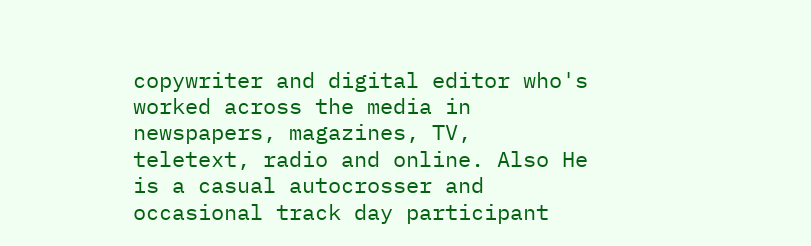copywriter and digital editor who's worked across the media in newspapers, magazines, TV, teletext, radio and online. Also He is a casual autocrosser and occasional track day participant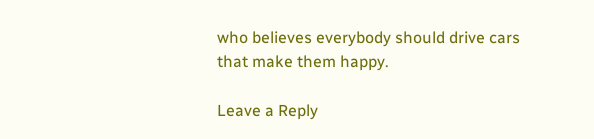who believes everybody should drive cars that make them happy.

Leave a Reply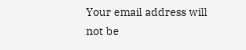Your email address will not be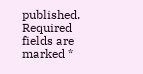published. Required fields are marked *